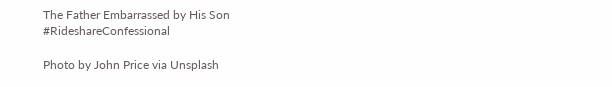The Father Embarrassed by His Son #RideshareConfessional

Photo by John Price via Unsplash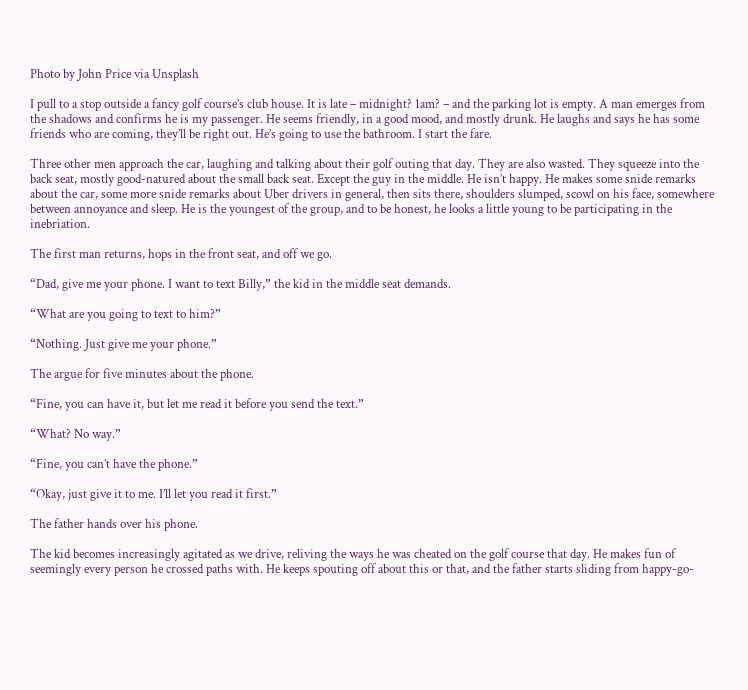Photo by John Price via Unsplash

I pull to a stop outside a fancy golf course’s club house. It is late – midnight? 1am? – and the parking lot is empty. A man emerges from the shadows and confirms he is my passenger. He seems friendly, in a good mood, and mostly drunk. He laughs and says he has some friends who are coming, they’ll be right out. He’s going to use the bathroom. I start the fare.

Three other men approach the car, laughing and talking about their golf outing that day. They are also wasted. They squeeze into the back seat, mostly good-natured about the small back seat. Except the guy in the middle. He isn’t happy. He makes some snide remarks about the car, some more snide remarks about Uber drivers in general, then sits there, shoulders slumped, scowl on his face, somewhere between annoyance and sleep. He is the youngest of the group, and to be honest, he looks a little young to be participating in the inebriation.

The first man returns, hops in the front seat, and off we go.

“Dad, give me your phone. I want to text Billy,” the kid in the middle seat demands.

“What are you going to text to him?”

“Nothing. Just give me your phone.”

The argue for five minutes about the phone.

“Fine, you can have it, but let me read it before you send the text.”

“What? No way.”

“Fine, you can’t have the phone.”

“Okay, just give it to me. I’ll let you read it first.”

The father hands over his phone.

The kid becomes increasingly agitated as we drive, reliving the ways he was cheated on the golf course that day. He makes fun of seemingly every person he crossed paths with. He keeps spouting off about this or that, and the father starts sliding from happy-go-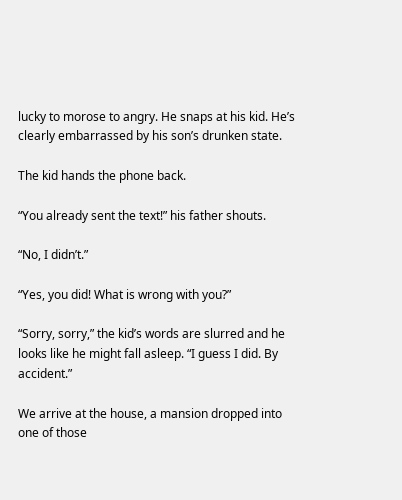lucky to morose to angry. He snaps at his kid. He’s clearly embarrassed by his son’s drunken state.

The kid hands the phone back.

“You already sent the text!” his father shouts.

“No, I didn’t.”

“Yes, you did! What is wrong with you?”

“Sorry, sorry,” the kid’s words are slurred and he looks like he might fall asleep. “I guess I did. By accident.”

We arrive at the house, a mansion dropped into one of those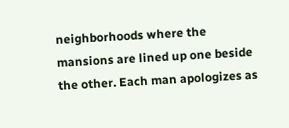neighborhoods where the mansions are lined up one beside the other. Each man apologizes as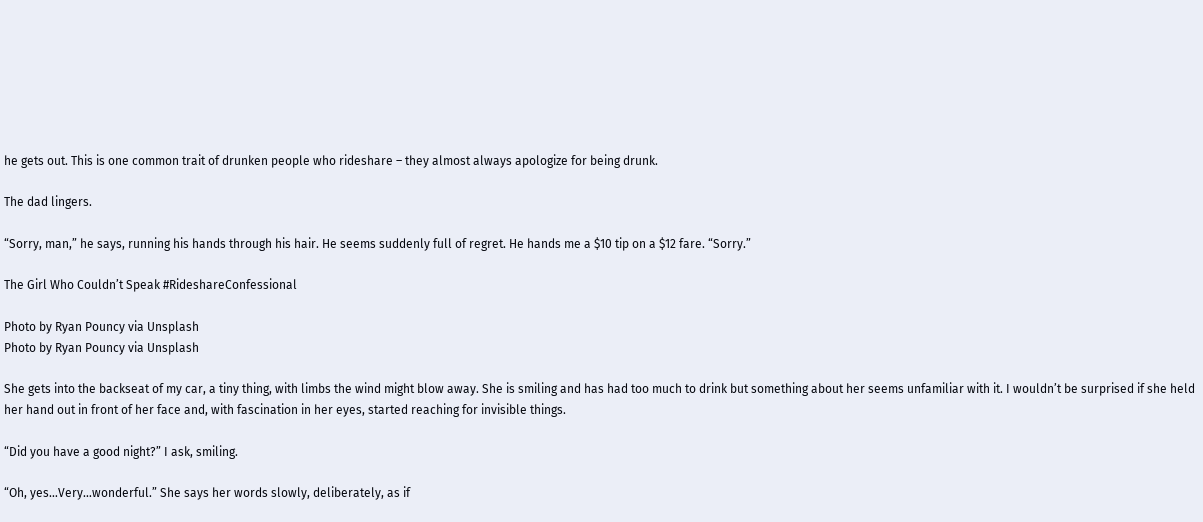he gets out. This is one common trait of drunken people who rideshare – they almost always apologize for being drunk.

The dad lingers.

“Sorry, man,” he says, running his hands through his hair. He seems suddenly full of regret. He hands me a $10 tip on a $12 fare. “Sorry.”

The Girl Who Couldn’t Speak #RideshareConfessional

Photo by Ryan Pouncy via Unsplash
Photo by Ryan Pouncy via Unsplash

She gets into the backseat of my car, a tiny thing, with limbs the wind might blow away. She is smiling and has had too much to drink but something about her seems unfamiliar with it. I wouldn’t be surprised if she held her hand out in front of her face and, with fascination in her eyes, started reaching for invisible things.

“Did you have a good night?” I ask, smiling.

“Oh, yes…Very…wonderful.” She says her words slowly, deliberately, as if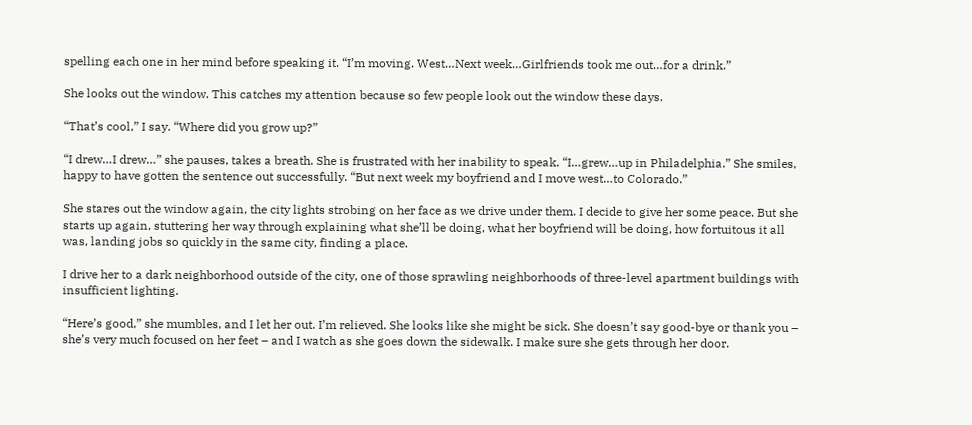spelling each one in her mind before speaking it. “I’m moving. West…Next week…Girlfriends took me out…for a drink.”

She looks out the window. This catches my attention because so few people look out the window these days.

“That’s cool,” I say. “Where did you grow up?”

“I drew…I drew…” she pauses, takes a breath. She is frustrated with her inability to speak. “I…grew…up in Philadelphia.” She smiles, happy to have gotten the sentence out successfully. “But next week my boyfriend and I move west…to Colorado.”

She stares out the window again, the city lights strobing on her face as we drive under them. I decide to give her some peace. But she starts up again, stuttering her way through explaining what she’ll be doing, what her boyfriend will be doing, how fortuitous it all was, landing jobs so quickly in the same city, finding a place.

I drive her to a dark neighborhood outside of the city, one of those sprawling neighborhoods of three-level apartment buildings with insufficient lighting.

“Here’s good,” she mumbles, and I let her out. I’m relieved. She looks like she might be sick. She doesn’t say good-bye or thank you – she’s very much focused on her feet – and I watch as she goes down the sidewalk. I make sure she gets through her door.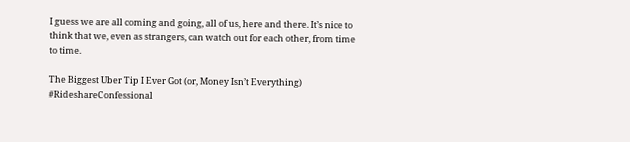I guess we are all coming and going, all of us, here and there. It’s nice to think that we, even as strangers, can watch out for each other, from time to time.

The Biggest Uber Tip I Ever Got (or, Money Isn’t Everything) #RideshareConfessional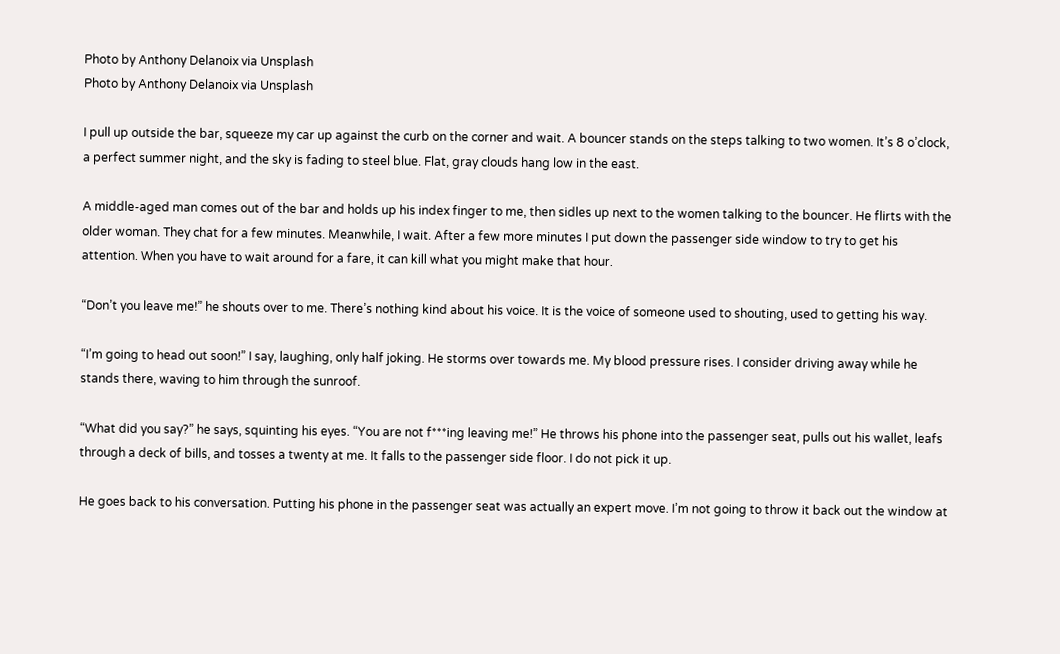Photo by Anthony Delanoix via Unsplash
Photo by Anthony Delanoix via Unsplash

I pull up outside the bar, squeeze my car up against the curb on the corner and wait. A bouncer stands on the steps talking to two women. It’s 8 o’clock, a perfect summer night, and the sky is fading to steel blue. Flat, gray clouds hang low in the east.

A middle-aged man comes out of the bar and holds up his index finger to me, then sidles up next to the women talking to the bouncer. He flirts with the older woman. They chat for a few minutes. Meanwhile, I wait. After a few more minutes I put down the passenger side window to try to get his attention. When you have to wait around for a fare, it can kill what you might make that hour.

“Don’t you leave me!” he shouts over to me. There’s nothing kind about his voice. It is the voice of someone used to shouting, used to getting his way.

“I’m going to head out soon!” I say, laughing, only half joking. He storms over towards me. My blood pressure rises. I consider driving away while he stands there, waving to him through the sunroof.

“What did you say?” he says, squinting his eyes. “You are not f***ing leaving me!” He throws his phone into the passenger seat, pulls out his wallet, leafs through a deck of bills, and tosses a twenty at me. It falls to the passenger side floor. I do not pick it up.

He goes back to his conversation. Putting his phone in the passenger seat was actually an expert move. I’m not going to throw it back out the window at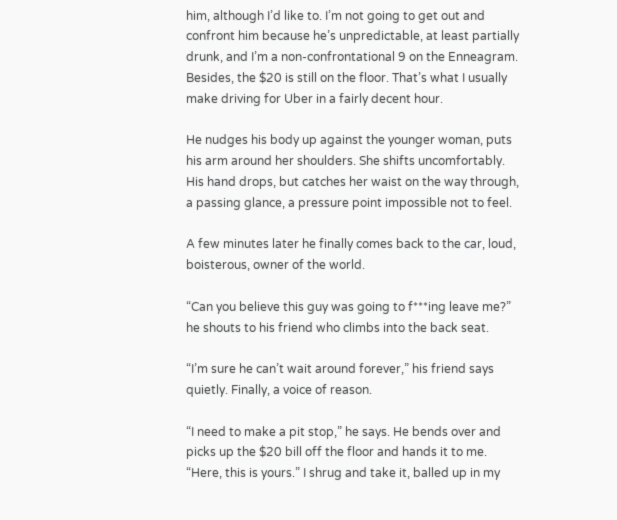him, although I’d like to. I’m not going to get out and confront him because he’s unpredictable, at least partially drunk, and I’m a non-confrontational 9 on the Enneagram. Besides, the $20 is still on the floor. That’s what I usually make driving for Uber in a fairly decent hour.

He nudges his body up against the younger woman, puts his arm around her shoulders. She shifts uncomfortably. His hand drops, but catches her waist on the way through, a passing glance, a pressure point impossible not to feel.

A few minutes later he finally comes back to the car, loud, boisterous, owner of the world.

“Can you believe this guy was going to f***ing leave me?” he shouts to his friend who climbs into the back seat.

“I’m sure he can’t wait around forever,” his friend says quietly. Finally, a voice of reason.

“I need to make a pit stop,” he says. He bends over and picks up the $20 bill off the floor and hands it to me. “Here, this is yours.” I shrug and take it, balled up in my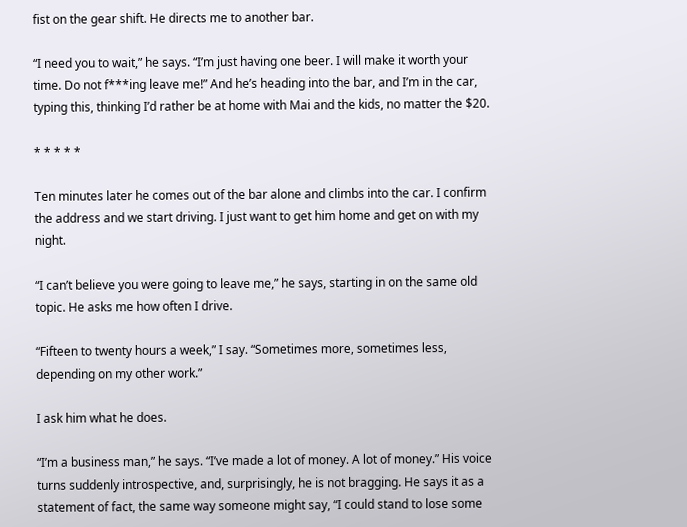fist on the gear shift. He directs me to another bar.

“I need you to wait,” he says. “I’m just having one beer. I will make it worth your time. Do not f***ing leave me!” And he’s heading into the bar, and I’m in the car, typing this, thinking I’d rather be at home with Mai and the kids, no matter the $20.

* * * * *

Ten minutes later he comes out of the bar alone and climbs into the car. I confirm the address and we start driving. I just want to get him home and get on with my night.

“I can’t believe you were going to leave me,” he says, starting in on the same old topic. He asks me how often I drive.

“Fifteen to twenty hours a week,” I say. “Sometimes more, sometimes less, depending on my other work.”

I ask him what he does.

“I’m a business man,” he says. “I’ve made a lot of money. A lot of money.” His voice turns suddenly introspective, and, surprisingly, he is not bragging. He says it as a statement of fact, the same way someone might say, “I could stand to lose some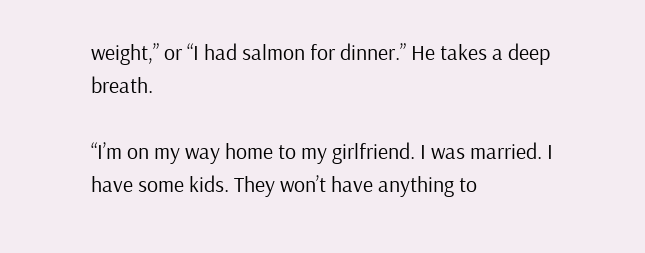weight,” or “I had salmon for dinner.” He takes a deep breath.

“I’m on my way home to my girlfriend. I was married. I have some kids. They won’t have anything to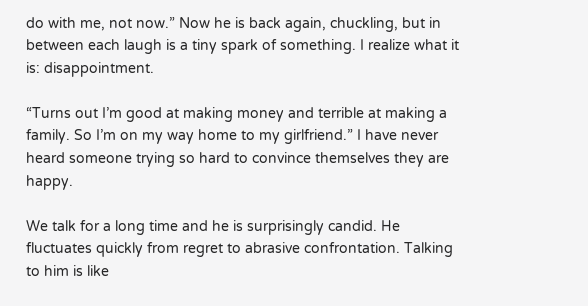do with me, not now.” Now he is back again, chuckling, but in between each laugh is a tiny spark of something. I realize what it is: disappointment.

“Turns out I’m good at making money and terrible at making a family. So I’m on my way home to my girlfriend.” I have never heard someone trying so hard to convince themselves they are happy.

We talk for a long time and he is surprisingly candid. He fluctuates quickly from regret to abrasive confrontation. Talking to him is like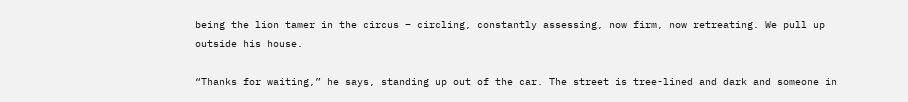being the lion tamer in the circus – circling, constantly assessing, now firm, now retreating. We pull up outside his house.

“Thanks for waiting,” he says, standing up out of the car. The street is tree-lined and dark and someone in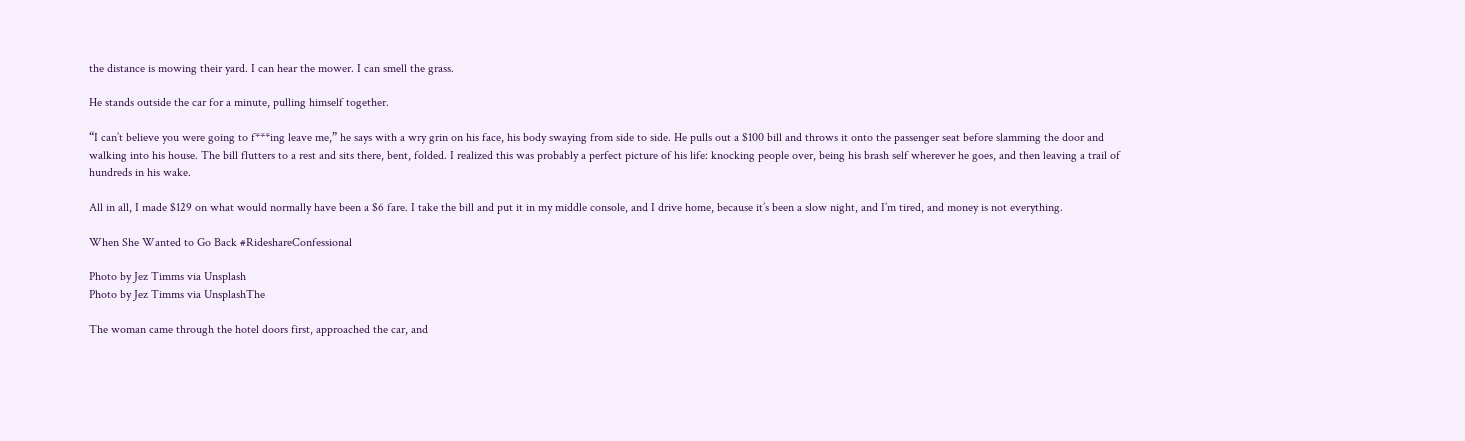the distance is mowing their yard. I can hear the mower. I can smell the grass.

He stands outside the car for a minute, pulling himself together.

“I can’t believe you were going to f***ing leave me,” he says with a wry grin on his face, his body swaying from side to side. He pulls out a $100 bill and throws it onto the passenger seat before slamming the door and walking into his house. The bill flutters to a rest and sits there, bent, folded. I realized this was probably a perfect picture of his life: knocking people over, being his brash self wherever he goes, and then leaving a trail of hundreds in his wake.

All in all, I made $129 on what would normally have been a $6 fare. I take the bill and put it in my middle console, and I drive home, because it’s been a slow night, and I’m tired, and money is not everything.

When She Wanted to Go Back #RideshareConfessional

Photo by Jez Timms via Unsplash
Photo by Jez Timms via UnsplashThe

The woman came through the hotel doors first, approached the car, and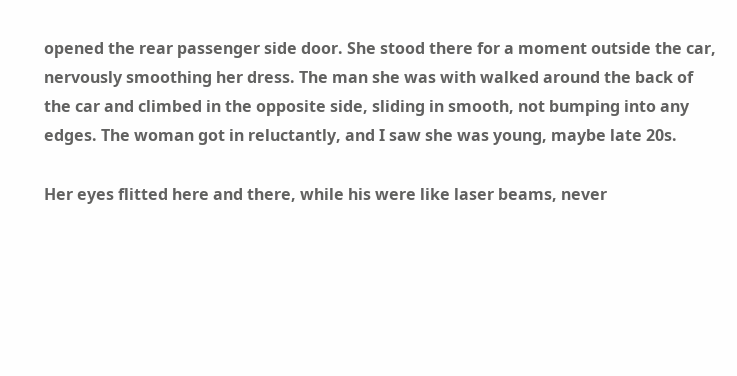opened the rear passenger side door. She stood there for a moment outside the car, nervously smoothing her dress. The man she was with walked around the back of the car and climbed in the opposite side, sliding in smooth, not bumping into any edges. The woman got in reluctantly, and I saw she was young, maybe late 20s.

Her eyes flitted here and there, while his were like laser beams, never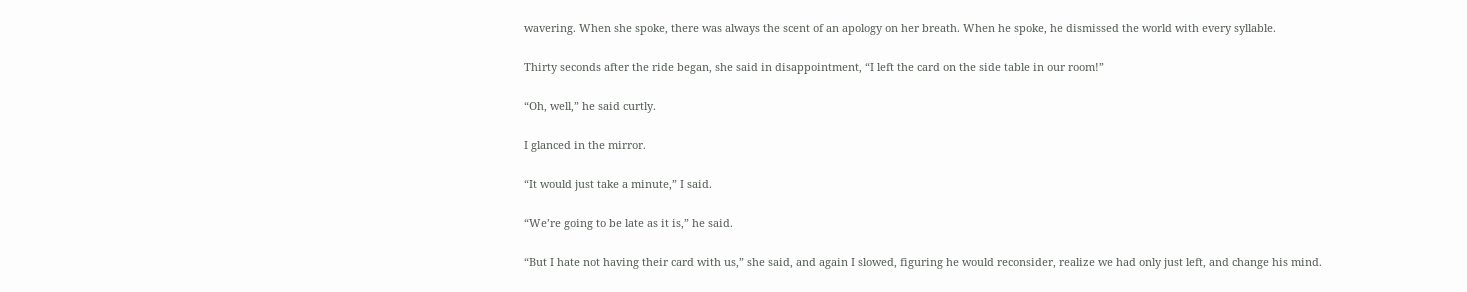wavering. When she spoke, there was always the scent of an apology on her breath. When he spoke, he dismissed the world with every syllable.

Thirty seconds after the ride began, she said in disappointment, “I left the card on the side table in our room!”

“Oh, well,” he said curtly.

I glanced in the mirror.

“It would just take a minute,” I said.

“We’re going to be late as it is,” he said.

“But I hate not having their card with us,” she said, and again I slowed, figuring he would reconsider, realize we had only just left, and change his mind.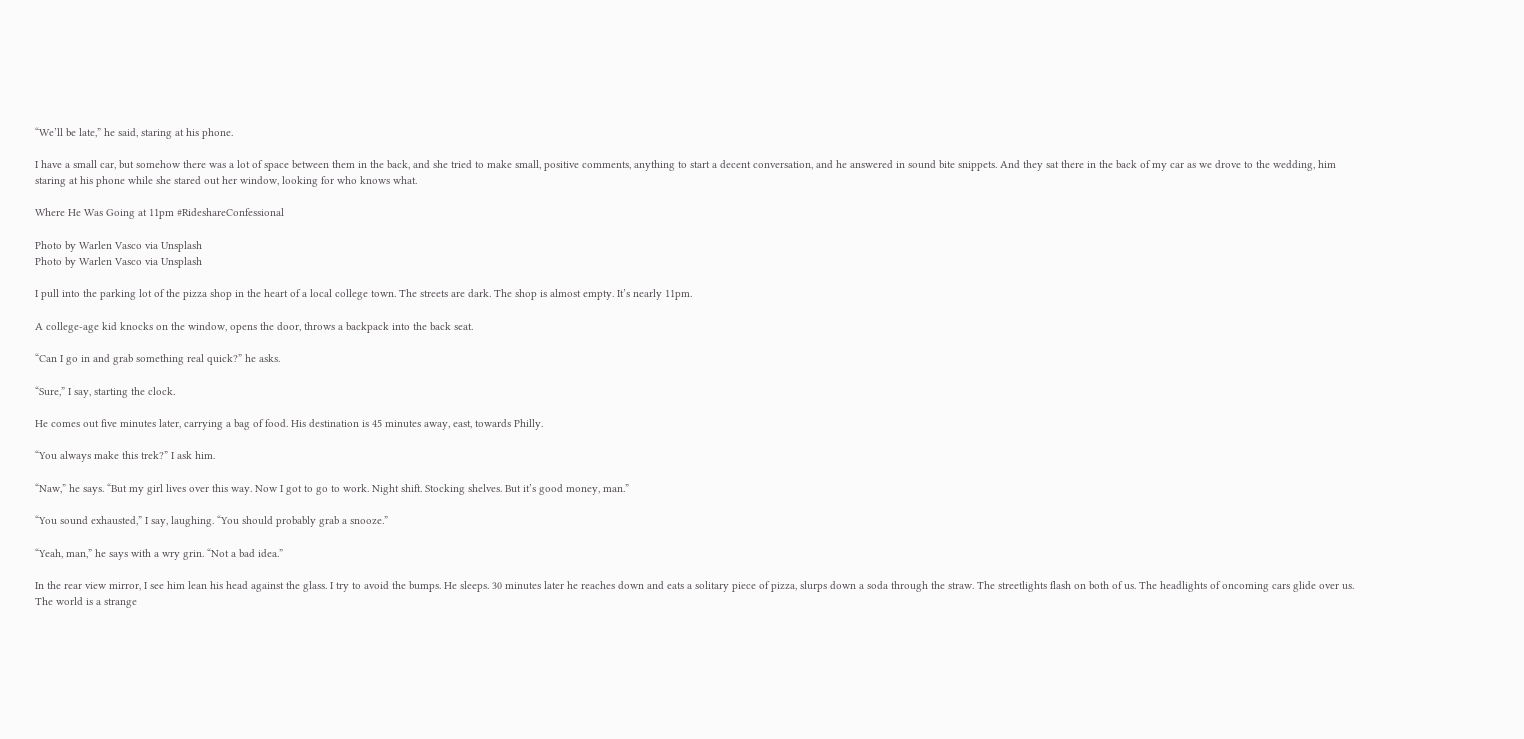“We’ll be late,” he said, staring at his phone.

I have a small car, but somehow there was a lot of space between them in the back, and she tried to make small, positive comments, anything to start a decent conversation, and he answered in sound bite snippets. And they sat there in the back of my car as we drove to the wedding, him staring at his phone while she stared out her window, looking for who knows what.

Where He Was Going at 11pm #RideshareConfessional

Photo by Warlen Vasco via Unsplash
Photo by Warlen Vasco via Unsplash

I pull into the parking lot of the pizza shop in the heart of a local college town. The streets are dark. The shop is almost empty. It’s nearly 11pm.

A college-age kid knocks on the window, opens the door, throws a backpack into the back seat.

“Can I go in and grab something real quick?” he asks.

“Sure,” I say, starting the clock.

He comes out five minutes later, carrying a bag of food. His destination is 45 minutes away, east, towards Philly.

“You always make this trek?” I ask him.

“Naw,” he says. “But my girl lives over this way. Now I got to go to work. Night shift. Stocking shelves. But it’s good money, man.”

“You sound exhausted,” I say, laughing. “You should probably grab a snooze.”

“Yeah, man,” he says with a wry grin. “Not a bad idea.”

In the rear view mirror, I see him lean his head against the glass. I try to avoid the bumps. He sleeps. 30 minutes later he reaches down and eats a solitary piece of pizza, slurps down a soda through the straw. The streetlights flash on both of us. The headlights of oncoming cars glide over us. The world is a strange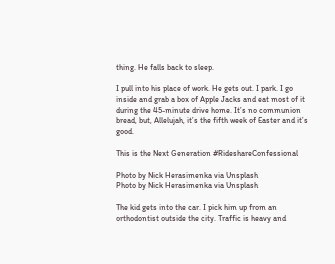thing. He falls back to sleep.

I pull into his place of work. He gets out. I park. I go inside and grab a box of Apple Jacks and eat most of it during the 45-minute drive home. It’s no communion bread, but, Allelujah, it’s the fifth week of Easter and it’s good.

This is the Next Generation #RideshareConfessional

Photo by Nick Herasimenka via Unsplash
Photo by Nick Herasimenka via Unsplash

The kid gets into the car. I pick him up from an orthodontist outside the city. Traffic is heavy and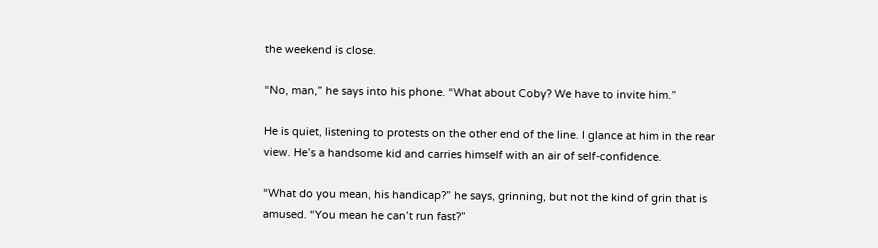the weekend is close.

“No, man,” he says into his phone. “What about Coby? We have to invite him.”

He is quiet, listening to protests on the other end of the line. I glance at him in the rear view. He’s a handsome kid and carries himself with an air of self-confidence.

“What do you mean, his handicap?” he says, grinning, but not the kind of grin that is amused. “You mean he can’t run fast?”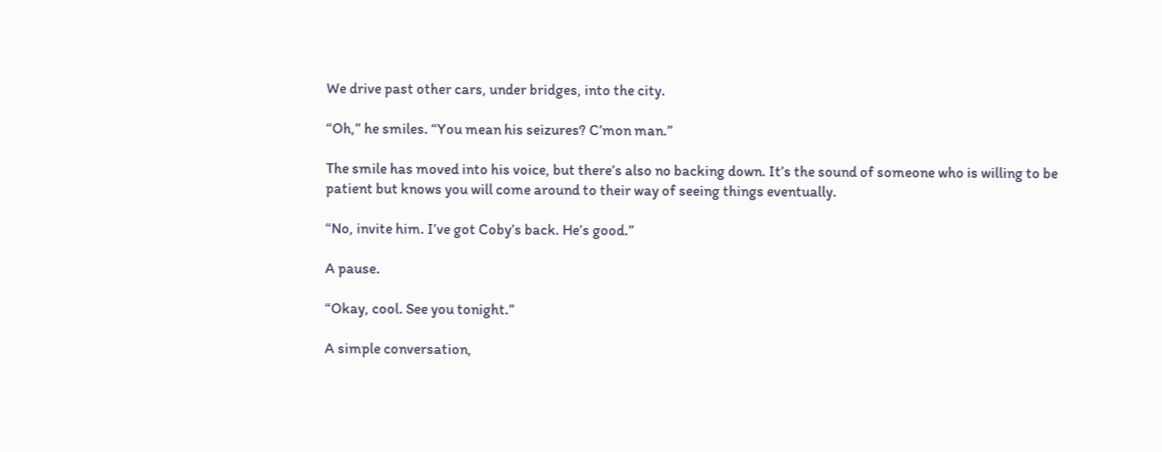We drive past other cars, under bridges, into the city.

“Oh,” he smiles. “You mean his seizures? C’mon man.”

The smile has moved into his voice, but there’s also no backing down. It’s the sound of someone who is willing to be patient but knows you will come around to their way of seeing things eventually.

“No, invite him. I’ve got Coby’s back. He’s good.”

A pause.

“Okay, cool. See you tonight.”

A simple conversation,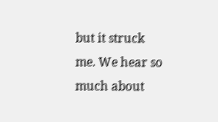but it struck me. We hear so much about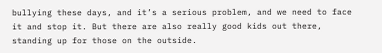bullying these days, and it’s a serious problem, and we need to face it and stop it. But there are also really good kids out there, standing up for those on the outside.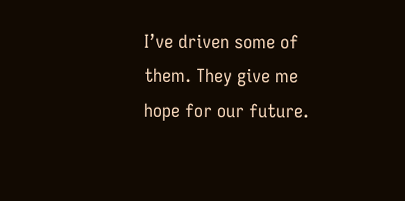I’ve driven some of them. They give me hope for our future.